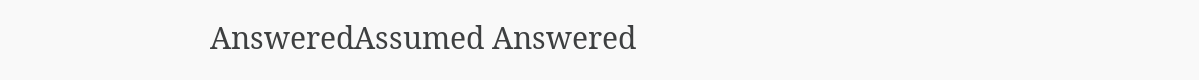AnsweredAssumed Answered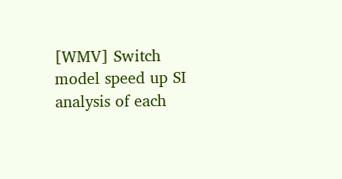[WMV] Switch model speed up SI analysis of each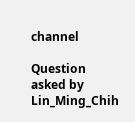channel

Question asked by Lin_Ming_Chih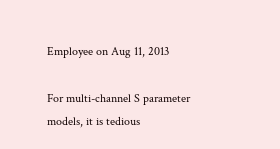Employee on Aug 11, 2013

For multi-channel S parameter models, it is tedious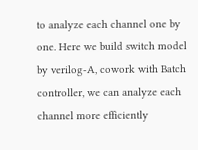to analyze each channel one by one. Here we build switch model by verilog-A, cowork with Batch controller, we can analyze each channel more efficiently